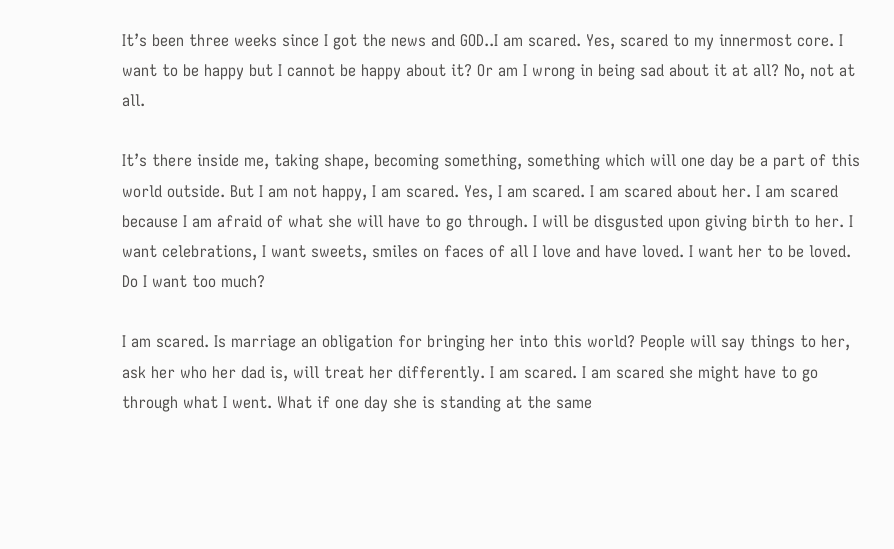It’s been three weeks since I got the news and GOD..I am scared. Yes, scared to my innermost core. I want to be happy but I cannot be happy about it? Or am I wrong in being sad about it at all? No, not at all.

It’s there inside me, taking shape, becoming something, something which will one day be a part of this world outside. But I am not happy, I am scared. Yes, I am scared. I am scared about her. I am scared because I am afraid of what she will have to go through. I will be disgusted upon giving birth to her. I want celebrations, I want sweets, smiles on faces of all I love and have loved. I want her to be loved. Do I want too much?

I am scared. Is marriage an obligation for bringing her into this world? People will say things to her, ask her who her dad is, will treat her differently. I am scared. I am scared she might have to go through what I went. What if one day she is standing at the same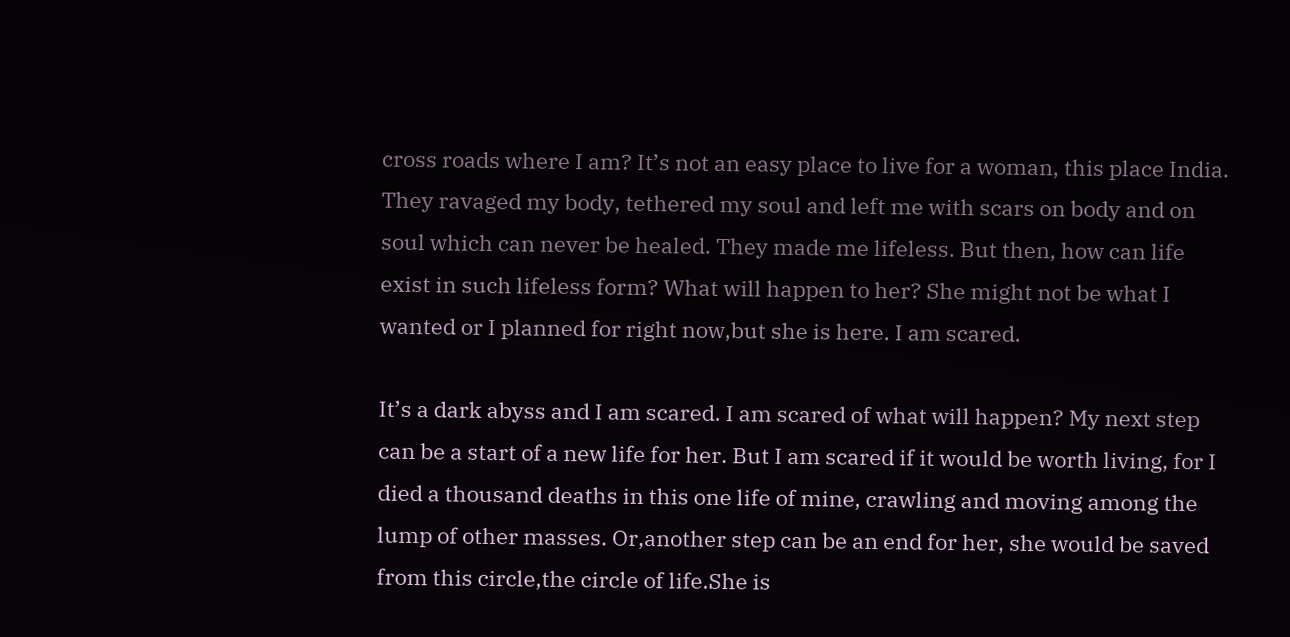cross roads where I am? It’s not an easy place to live for a woman, this place India. They ravaged my body, tethered my soul and left me with scars on body and on soul which can never be healed. They made me lifeless. But then, how can life exist in such lifeless form? What will happen to her? She might not be what I wanted or I planned for right now,but she is here. I am scared.

It’s a dark abyss and I am scared. I am scared of what will happen? My next step can be a start of a new life for her. But I am scared if it would be worth living, for I died a thousand deaths in this one life of mine, crawling and moving among the lump of other masses. Or,another step can be an end for her, she would be saved from this circle,the circle of life.She is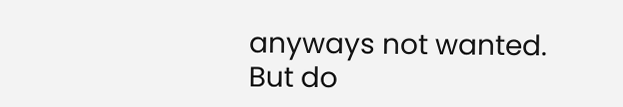anyways not wanted. But do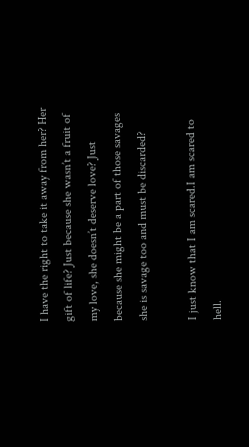I have the right to take it away from her? Her gift of life? Just because she wasn’t a fruit of my love, she doesn’t deserve love? Just because she might be a part of those savages she is savage too and must be discarded?

I just know that I am scared.I am scared to hell.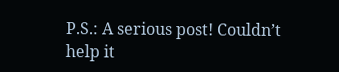P.S.: A serious post! Couldn’t help it